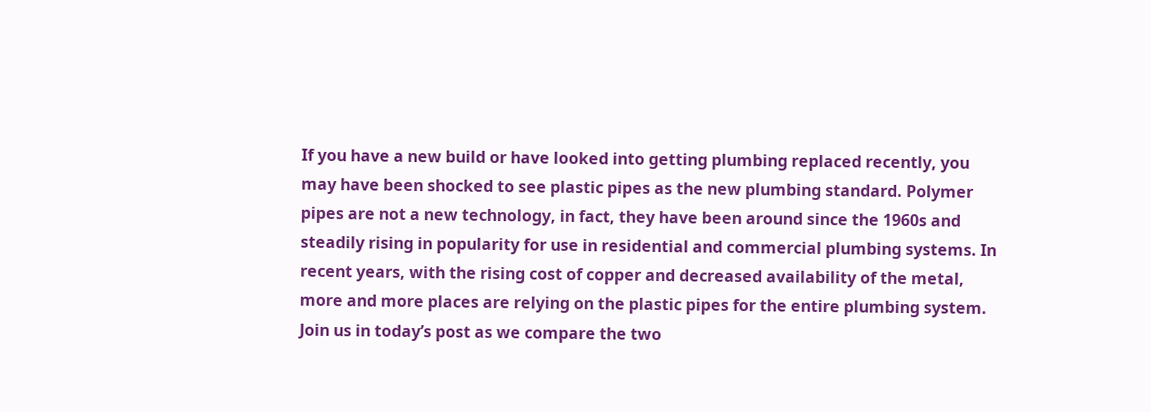If you have a new build or have looked into getting plumbing replaced recently, you may have been shocked to see plastic pipes as the new plumbing standard. Polymer pipes are not a new technology, in fact, they have been around since the 1960s and steadily rising in popularity for use in residential and commercial plumbing systems. In recent years, with the rising cost of copper and decreased availability of the metal, more and more places are relying on the plastic pipes for the entire plumbing system. Join us in today’s post as we compare the two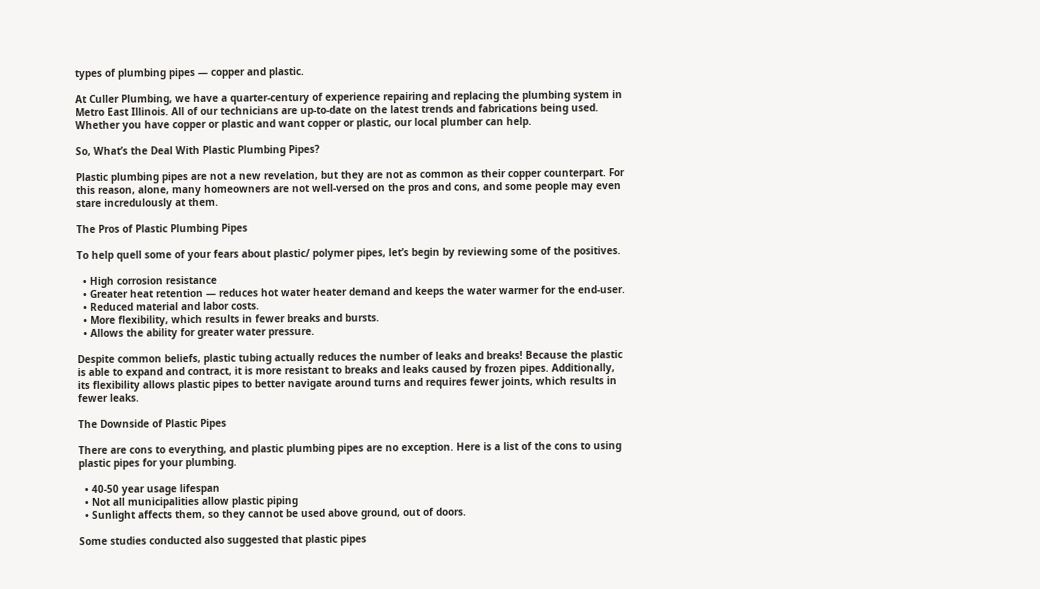types of plumbing pipes — copper and plastic.

At Culler Plumbing, we have a quarter-century of experience repairing and replacing the plumbing system in Metro East Illinois. All of our technicians are up-to-date on the latest trends and fabrications being used. Whether you have copper or plastic and want copper or plastic, our local plumber can help.

So, What’s the Deal With Plastic Plumbing Pipes?

Plastic plumbing pipes are not a new revelation, but they are not as common as their copper counterpart. For this reason, alone, many homeowners are not well-versed on the pros and cons, and some people may even stare incredulously at them.

The Pros of Plastic Plumbing Pipes

To help quell some of your fears about plastic/ polymer pipes, let’s begin by reviewing some of the positives.

  • High corrosion resistance
  • Greater heat retention — reduces hot water heater demand and keeps the water warmer for the end-user.
  • Reduced material and labor costs.
  • More flexibility, which results in fewer breaks and bursts.
  • Allows the ability for greater water pressure.

Despite common beliefs, plastic tubing actually reduces the number of leaks and breaks! Because the plastic is able to expand and contract, it is more resistant to breaks and leaks caused by frozen pipes. Additionally, its flexibility allows plastic pipes to better navigate around turns and requires fewer joints, which results in fewer leaks.

The Downside of Plastic Pipes

There are cons to everything, and plastic plumbing pipes are no exception. Here is a list of the cons to using plastic pipes for your plumbing.

  • 40-50 year usage lifespan
  • Not all municipalities allow plastic piping
  • Sunlight affects them, so they cannot be used above ground, out of doors.

Some studies conducted also suggested that plastic pipes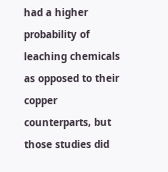had a higher probability of leaching chemicals as opposed to their copper counterparts, but those studies did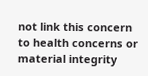not link this concern to health concerns or material integrity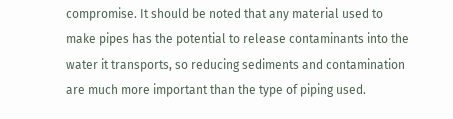compromise. It should be noted that any material used to make pipes has the potential to release contaminants into the water it transports, so reducing sediments and contamination are much more important than the type of piping used.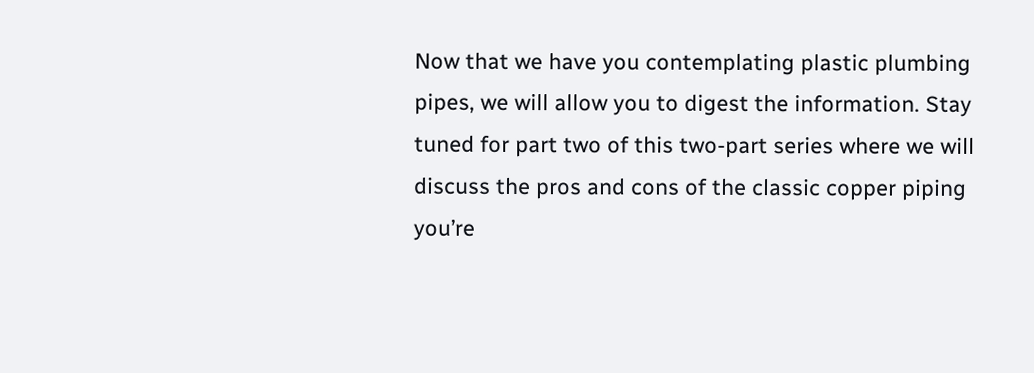Now that we have you contemplating plastic plumbing pipes, we will allow you to digest the information. Stay tuned for part two of this two-part series where we will discuss the pros and cons of the classic copper piping you’re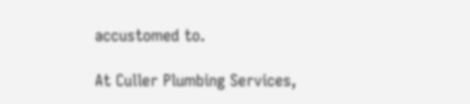accustomed to.

At Culler Plumbing Services,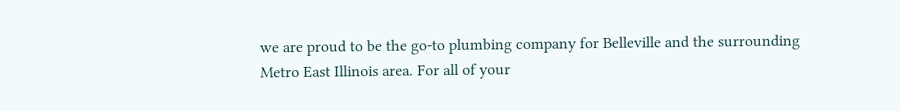we are proud to be the go-to plumbing company for Belleville and the surrounding Metro East Illinois area. For all of your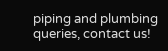piping and plumbing queries, contact us!